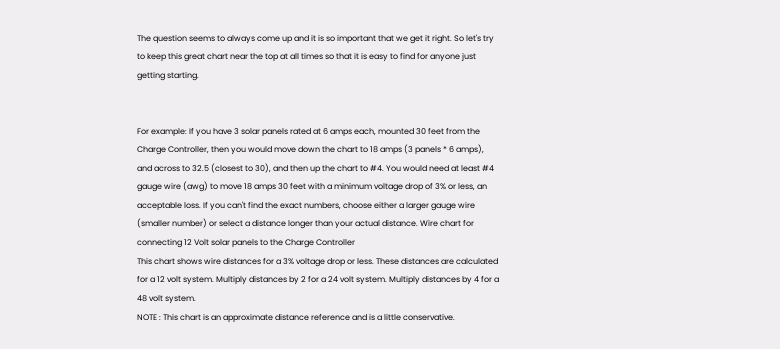The question seems to always come up and it is so important that we get it right. So let's try to keep this great chart near the top at all times so that it is easy to find for anyone just getting starting.


For example: If you have 3 solar panels rated at 6 amps each, mounted 30 feet from the Charge Controller, then you would move down the chart to 18 amps (3 panels * 6 amps), and across to 32.5 (closest to 30), and then up the chart to #4. You would need at least #4 gauge wire (awg) to move 18 amps 30 feet with a minimum voltage drop of 3% or less, an acceptable loss. If you can't find the exact numbers, choose either a larger gauge wire (smaller number) or select a distance longer than your actual distance. Wire chart for connecting 12 Volt solar panels to the Charge Controller
This chart shows wire distances for a 3% voltage drop or less. These distances are calculated for a 12 volt system. Multiply distances by 2 for a 24 volt system. Multiply distances by 4 for a 48 volt system.
NOTE : This chart is an approximate distance reference and is a little conservative.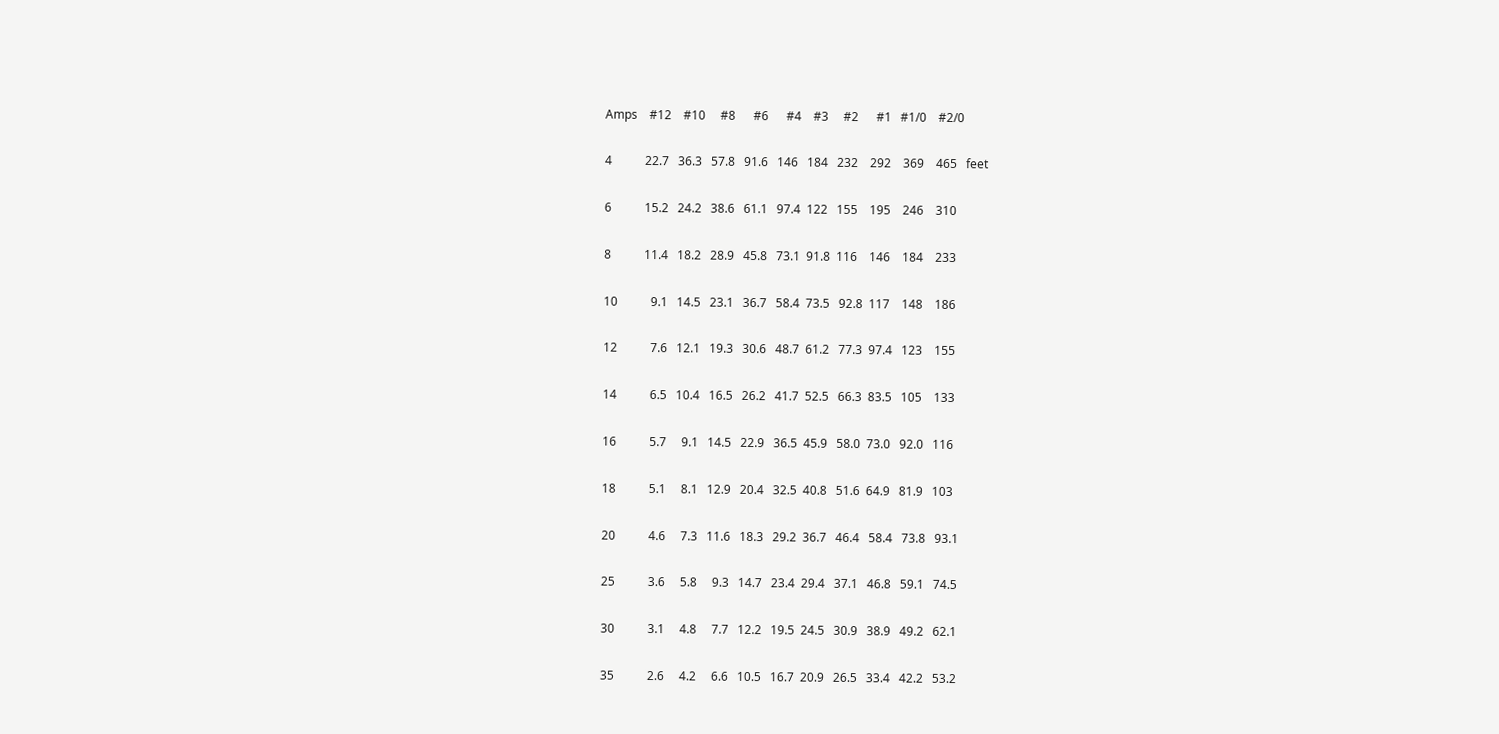Amps    #12    #10     #8      #6      #4    #3     #2      #1   #1/0    #2/0

4           22.7   36.3   57.8   91.6   146   184   232    292    369    465   feet

6           15.2   24.2   38.6   61.1   97.4  122   155    195    246    310

8           11.4   18.2   28.9   45.8   73.1  91.8  116    146    184    233

10           9.1   14.5   23.1   36.7   58.4  73.5   92.8  117    148    186

12           7.6   12.1   19.3   30.6   48.7  61.2   77.3  97.4   123    155

14           6.5   10.4   16.5   26.2   41.7  52.5   66.3  83.5   105    133

16           5.7     9.1   14.5   22.9   36.5  45.9   58.0  73.0   92.0   116

18           5.1     8.1   12.9   20.4   32.5  40.8   51.6  64.9   81.9   103

20           4.6     7.3   11.6   18.3   29.2  36.7   46.4   58.4   73.8   93.1

25           3.6     5.8     9.3   14.7   23.4  29.4   37.1   46.8   59.1   74.5

30           3.1     4.8     7.7   12.2   19.5  24.5   30.9   38.9   49.2   62.1

35           2.6     4.2     6.6   10.5   16.7  20.9   26.5   33.4   42.2   53.2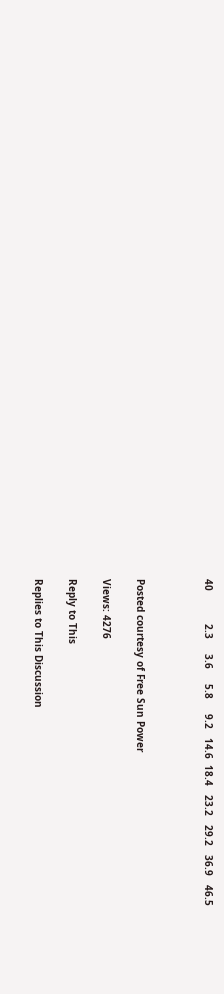40           2.3     3.6     5.8     9.2   14.6  18.4   23.2   29.2   36.9   46.5



Posted courtesy of Free Sun Power

Views: 4276

Reply to This

Replies to This Discussion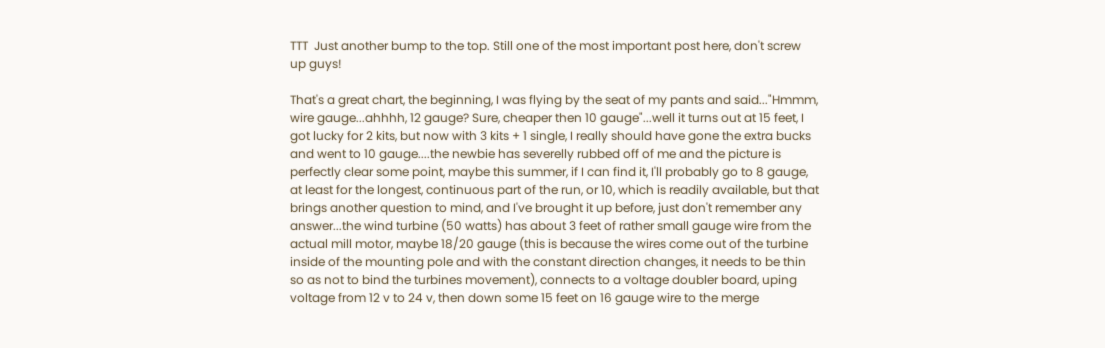TTT  Just another bump to the top. Still one of the most important post here, don't screw up guys!

That's a great chart, the beginning, I was flying by the seat of my pants and said..."Hmmm, wire gauge...ahhhh, 12 gauge? Sure, cheaper then 10 gauge"...well it turns out at 15 feet, I got lucky for 2 kits, but now with 3 kits + 1 single, I really should have gone the extra bucks and went to 10 gauge....the newbie has severelly rubbed off of me and the picture is perfectly clear some point, maybe this summer, if I can find it, I'll probably go to 8 gauge, at least for the longest, continuous part of the run, or 10, which is readily available, but that brings another question to mind, and I've brought it up before, just don't remember any answer...the wind turbine (50 watts) has about 3 feet of rather small gauge wire from the actual mill motor, maybe 18/20 gauge (this is because the wires come out of the turbine inside of the mounting pole and with the constant direction changes, it needs to be thin so as not to bind the turbines movement), connects to a voltage doubler board, uping voltage from 12 v to 24 v, then down some 15 feet on 16 gauge wire to the merge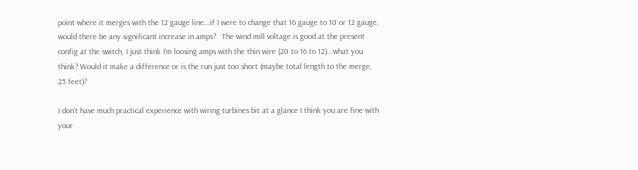point where it merges with the 12 gauge line...if I were to change that 16 gauge to 10 or 12 gauge, would there be any significant increase in amps?   The wind mill voltage is good at the present config at the switch, I just think I'm loosing amps with the thin wire (20 to 16 to 12)...what you think? Would it make a difference or is the run just too short (maybe total length to the merge, 25 feet)?

I don't have much practical experience with wiring turbines bit at a glance I think you are fine with your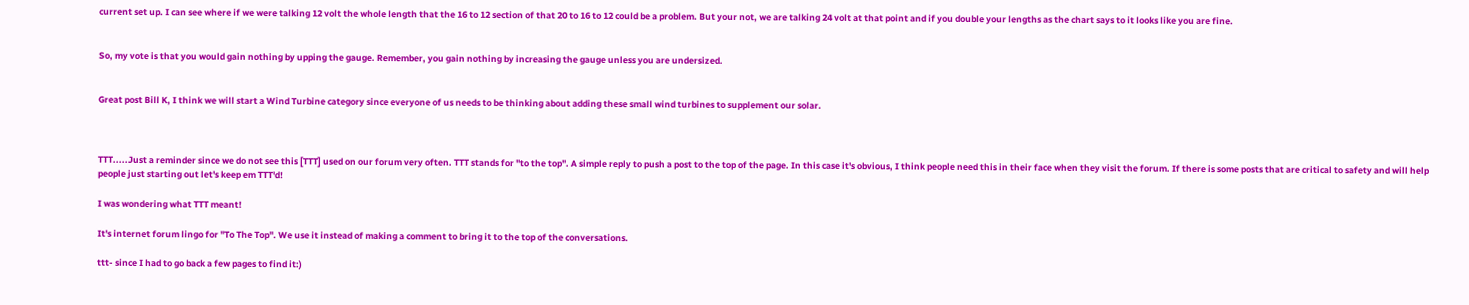current set up. I can see where if we were talking 12 volt the whole length that the 16 to 12 section of that 20 to 16 to 12 could be a problem. But your not, we are talking 24 volt at that point and if you double your lengths as the chart says to it looks like you are fine.


So, my vote is that you would gain nothing by upping the gauge. Remember, you gain nothing by increasing the gauge unless you are undersized.


Great post Bill K, I think we will start a Wind Turbine category since everyone of us needs to be thinking about adding these small wind turbines to supplement our solar.



TTT.....Just a reminder since we do not see this [TTT] used on our forum very often. TTT stands for "to the top". A simple reply to push a post to the top of the page. In this case it's obvious, I think people need this in their face when they visit the forum. If there is some posts that are critical to safety and will help people just starting out let's keep em TTT'd!

I was wondering what TTT meant!

It's internet forum lingo for "To The Top". We use it instead of making a comment to bring it to the top of the conversations.

ttt- since I had to go back a few pages to find it:)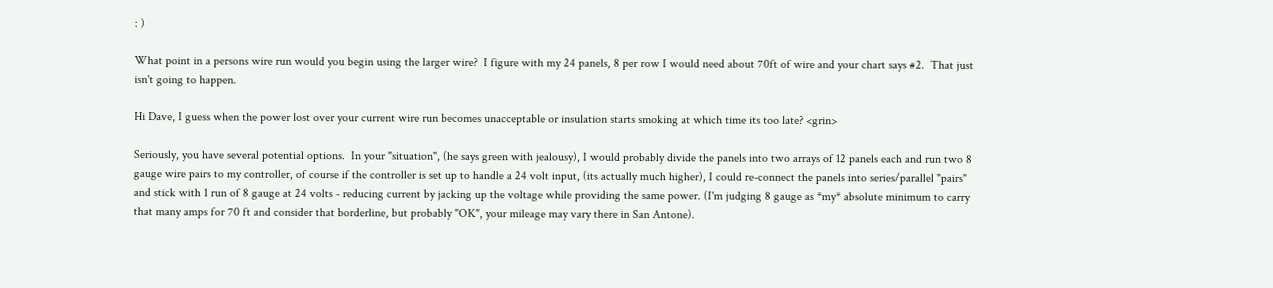: )

What point in a persons wire run would you begin using the larger wire?  I figure with my 24 panels, 8 per row I would need about 70ft of wire and your chart says #2.  That just isn't going to happen.

Hi Dave, I guess when the power lost over your current wire run becomes unacceptable or insulation starts smoking at which time its too late? <grin>

Seriously, you have several potential options.  In your "situation", (he says green with jealousy), I would probably divide the panels into two arrays of 12 panels each and run two 8 gauge wire pairs to my controller, of course if the controller is set up to handle a 24 volt input, (its actually much higher), I could re-connect the panels into series/parallel "pairs" and stick with 1 run of 8 gauge at 24 volts - reducing current by jacking up the voltage while providing the same power. (I'm judging 8 gauge as *my* absolute minimum to carry that many amps for 70 ft and consider that borderline, but probably "OK", your mileage may vary there in San Antone).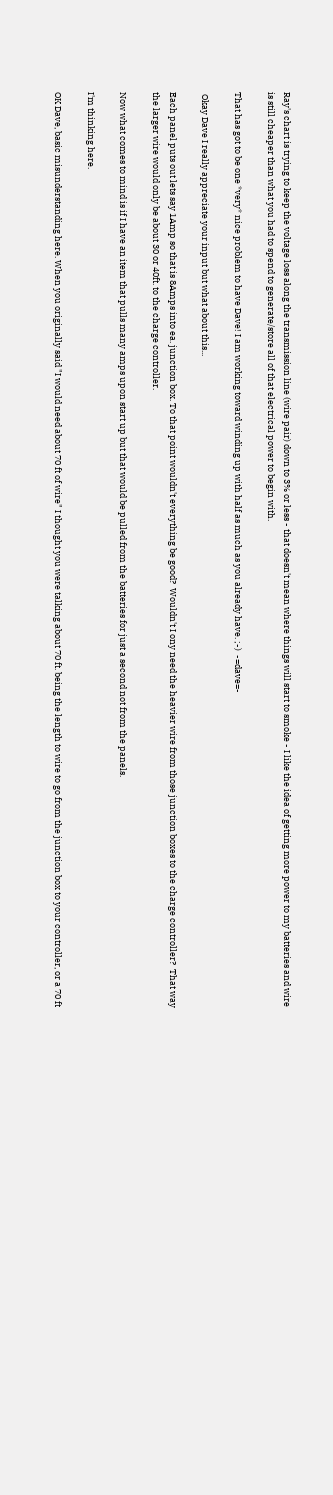Ray's chart is trying to keep the voltage loss along the transmission line (wire pair) down to 3% or less - that doesn't mean where things will start to smoke - I like the idea of getting more power to my batteries and wire is still cheaper than what you had to spend to generate/store all of that electrical power to begin with.

That has got to be one *very* nice problem to have Dave! I am working toward winding up with half as much as you already have. ;-)  -=dave=-

 Okay Dave I really appreciate your input but what about this...

Each panel puts out lets say 1Amp so that is 8Amps into ea. junction box. To that point wouldn't everything be good?  Wouldn't I ony need the heavier wire from those junction boxes to the charge controller?  That way the larger wire would only be about 30 or 40ft. to the charge controller.

Now what comes to mind is if I have an item that pulls many amps upon start up but that would be pulled from the batteries for just a second not from the panels.

I'm thinking here.

OK Dave, basic misunderstanding here. When you originally said "I would need about 70 ft of wire" I thought you were talking about 70 ft. being the length to wire to go from the junction box to your controller, or a 70 ft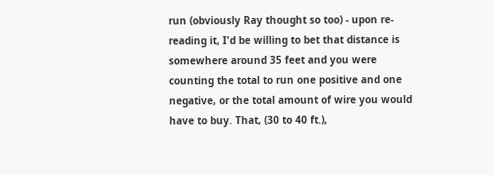run (obviously Ray thought so too) - upon re-reading it, I'd be willing to bet that distance is somewhere around 35 feet and you were counting the total to run one positive and one negative, or the total amount of wire you would have to buy. That, (30 to 40 ft.),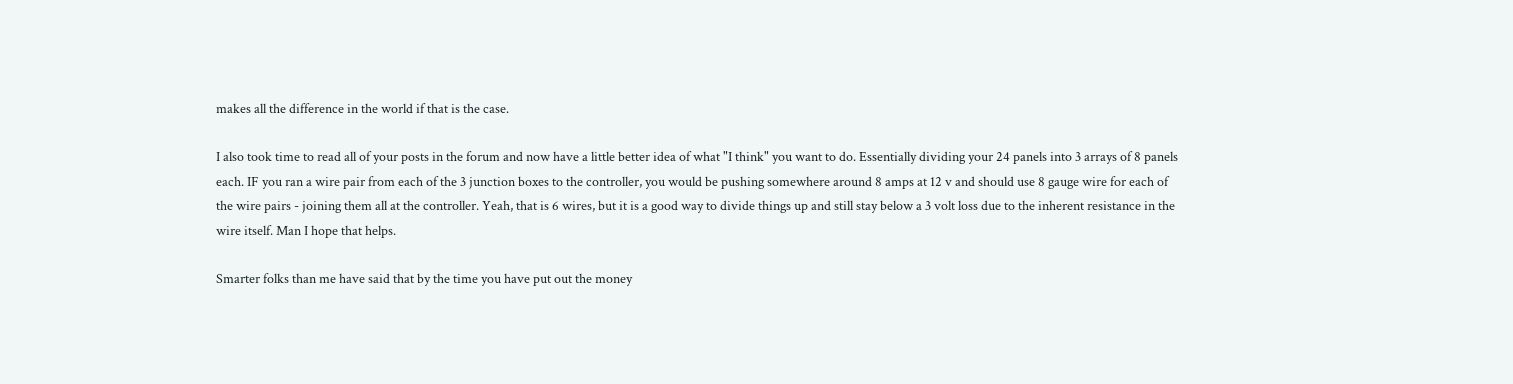makes all the difference in the world if that is the case.

I also took time to read all of your posts in the forum and now have a little better idea of what "I think" you want to do. Essentially dividing your 24 panels into 3 arrays of 8 panels each. IF you ran a wire pair from each of the 3 junction boxes to the controller, you would be pushing somewhere around 8 amps at 12 v and should use 8 gauge wire for each of the wire pairs - joining them all at the controller. Yeah, that is 6 wires, but it is a good way to divide things up and still stay below a 3 volt loss due to the inherent resistance in the wire itself. Man I hope that helps.

Smarter folks than me have said that by the time you have put out the money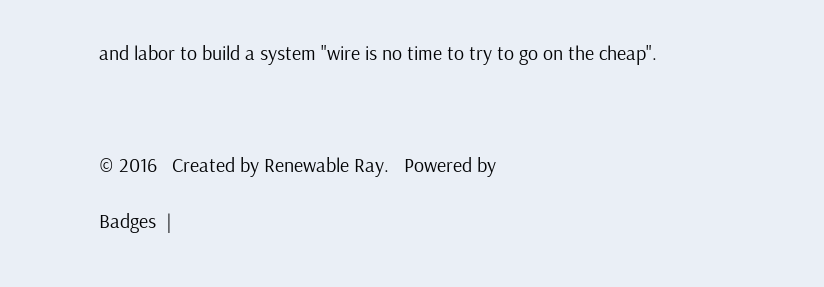and labor to build a system "wire is no time to try to go on the cheap".



© 2016   Created by Renewable Ray.   Powered by

Badges  |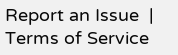Report an Issue  |  Terms of Service